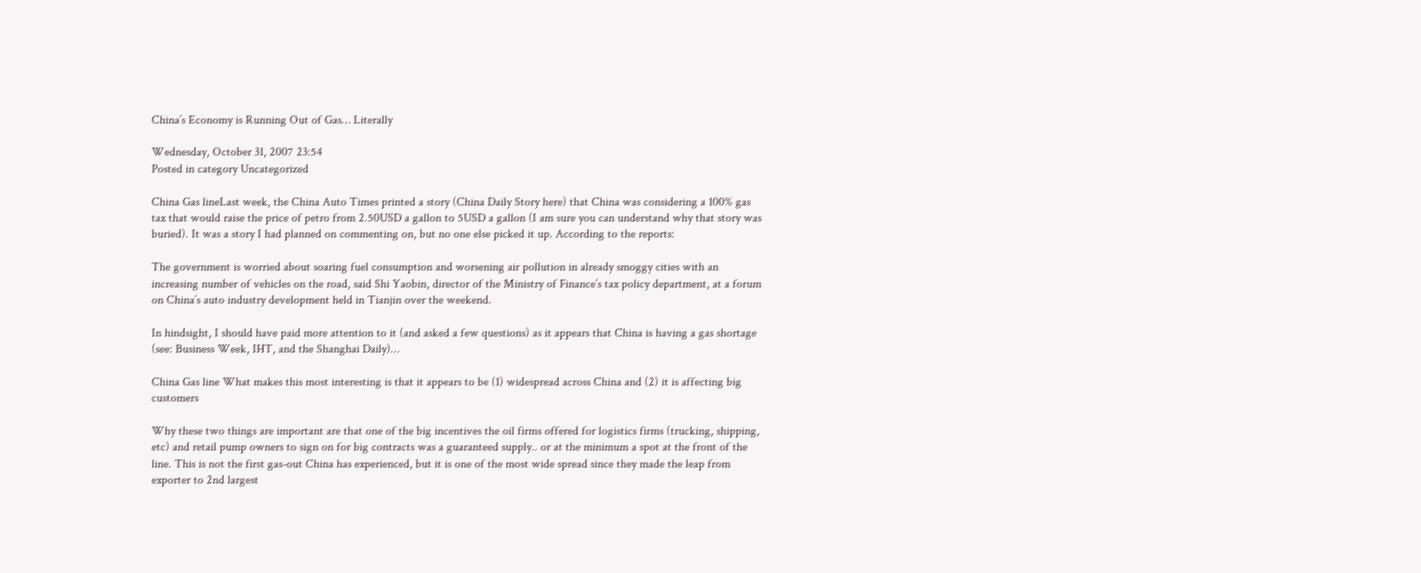China’s Economy is Running Out of Gas… Literally

Wednesday, October 31, 2007 23:54
Posted in category Uncategorized

China Gas lineLast week, the China Auto Times printed a story (China Daily Story here) that China was considering a 100% gas tax that would raise the price of petro from 2.50USD a gallon to 5USD a gallon (I am sure you can understand why that story was buried). It was a story I had planned on commenting on, but no one else picked it up. According to the reports:

The government is worried about soaring fuel consumption and worsening air pollution in already smoggy cities with an increasing number of vehicles on the road, said Shi Yaobin, director of the Ministry of Finance’s tax policy department, at a forum on China’s auto industry development held in Tianjin over the weekend.

In hindsight, I should have paid more attention to it (and asked a few questions) as it appears that China is having a gas shortage (see: Business Week, IHT, and the Shanghai Daily)…

China Gas line What makes this most interesting is that it appears to be (1) widespread across China and (2) it is affecting big customers

Why these two things are important are that one of the big incentives the oil firms offered for logistics firms (trucking, shipping, etc) and retail pump owners to sign on for big contracts was a guaranteed supply.. or at the minimum a spot at the front of the line. This is not the first gas-out China has experienced, but it is one of the most wide spread since they made the leap from exporter to 2nd largest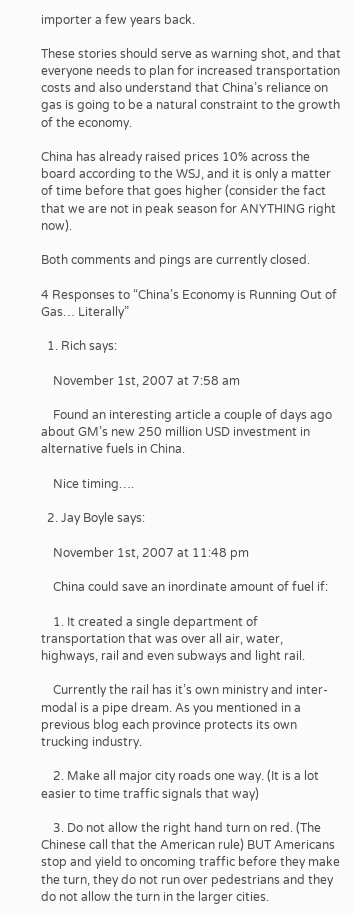importer a few years back.

These stories should serve as warning shot, and that everyone needs to plan for increased transportation costs and also understand that China’s reliance on gas is going to be a natural constraint to the growth of the economy.

China has already raised prices 10% across the board according to the WSJ, and it is only a matter of time before that goes higher (consider the fact that we are not in peak season for ANYTHING right now).

Both comments and pings are currently closed.

4 Responses to “China’s Economy is Running Out of Gas… Literally”

  1. Rich says:

    November 1st, 2007 at 7:58 am

    Found an interesting article a couple of days ago about GM’s new 250 million USD investment in alternative fuels in China.

    Nice timing….

  2. Jay Boyle says:

    November 1st, 2007 at 11:48 pm

    China could save an inordinate amount of fuel if:

    1. It created a single department of transportation that was over all air, water, highways, rail and even subways and light rail.

    Currently the rail has it’s own ministry and inter-modal is a pipe dream. As you mentioned in a previous blog each province protects its own trucking industry.

    2. Make all major city roads one way. (It is a lot easier to time traffic signals that way)

    3. Do not allow the right hand turn on red. (The Chinese call that the American rule) BUT Americans stop and yield to oncoming traffic before they make the turn, they do not run over pedestrians and they do not allow the turn in the larger cities.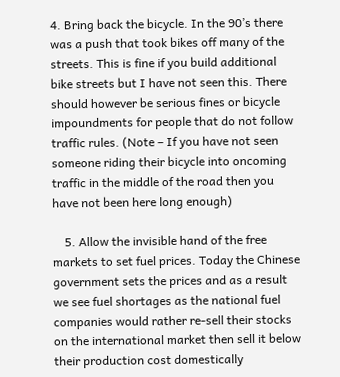4. Bring back the bicycle. In the 90’s there was a push that took bikes off many of the streets. This is fine if you build additional bike streets but I have not seen this. There should however be serious fines or bicycle impoundments for people that do not follow traffic rules. (Note – If you have not seen someone riding their bicycle into oncoming traffic in the middle of the road then you have not been here long enough)

    5. Allow the invisible hand of the free markets to set fuel prices. Today the Chinese government sets the prices and as a result we see fuel shortages as the national fuel companies would rather re-sell their stocks on the international market then sell it below their production cost domestically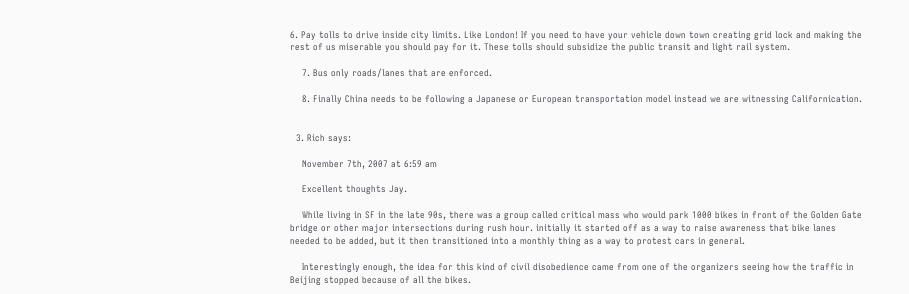6. Pay tolls to drive inside city limits. Like London! If you need to have your vehicle down town creating grid lock and making the rest of us miserable you should pay for it. These tolls should subsidize the public transit and light rail system.

    7. Bus only roads/lanes that are enforced.

    8. Finally China needs to be following a Japanese or European transportation model instead we are witnessing Californication.


  3. Rich says:

    November 7th, 2007 at 6:59 am

    Excellent thoughts Jay.

    While living in SF in the late 90s, there was a group called critical mass who would park 1000 bikes in front of the Golden Gate bridge or other major intersections during rush hour. initially it started off as a way to raise awareness that bike lanes needed to be added, but it then transitioned into a monthly thing as a way to protest cars in general.

    Interestingly enough, the idea for this kind of civil disobedience came from one of the organizers seeing how the traffic in Beijing stopped because of all the bikes.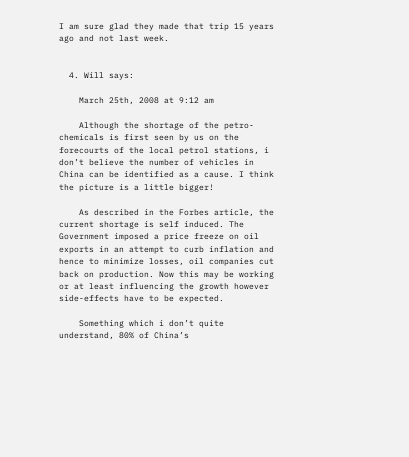I am sure glad they made that trip 15 years ago and not last week.


  4. Will says:

    March 25th, 2008 at 9:12 am

    Although the shortage of the petro-chemicals is first seen by us on the forecourts of the local petrol stations, i don’t believe the number of vehicles in China can be identified as a cause. I think the picture is a little bigger!

    As described in the Forbes article, the current shortage is self induced. The Government imposed a price freeze on oil exports in an attempt to curb inflation and hence to minimize losses, oil companies cut back on production. Now this may be working or at least influencing the growth however side-effects have to be expected.

    Something which i don’t quite understand, 80% of China’s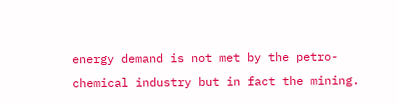energy demand is not met by the petro-chemical industry but in fact the mining.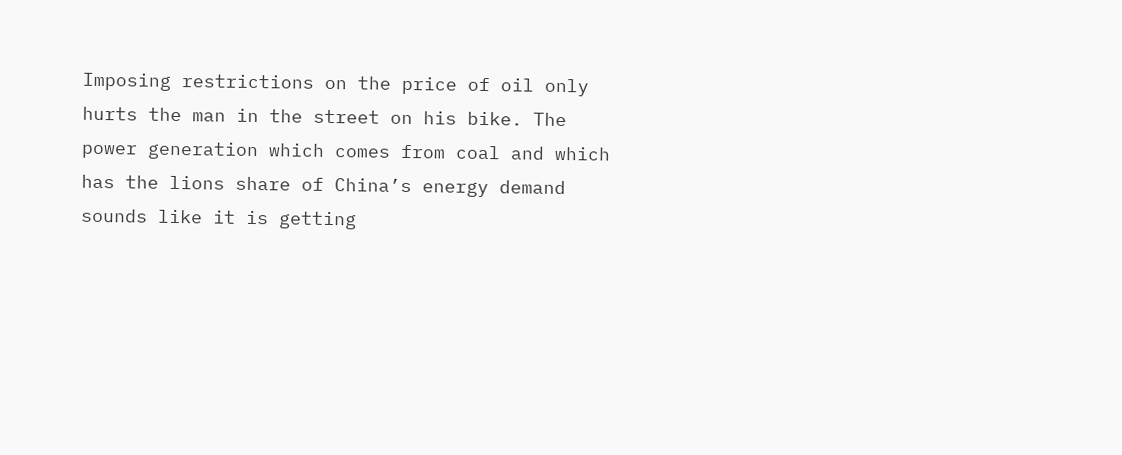Imposing restrictions on the price of oil only hurts the man in the street on his bike. The power generation which comes from coal and which has the lions share of China’s energy demand sounds like it is getting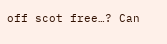off scot free…? Can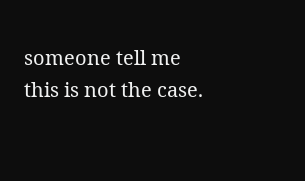someone tell me this is not the case.